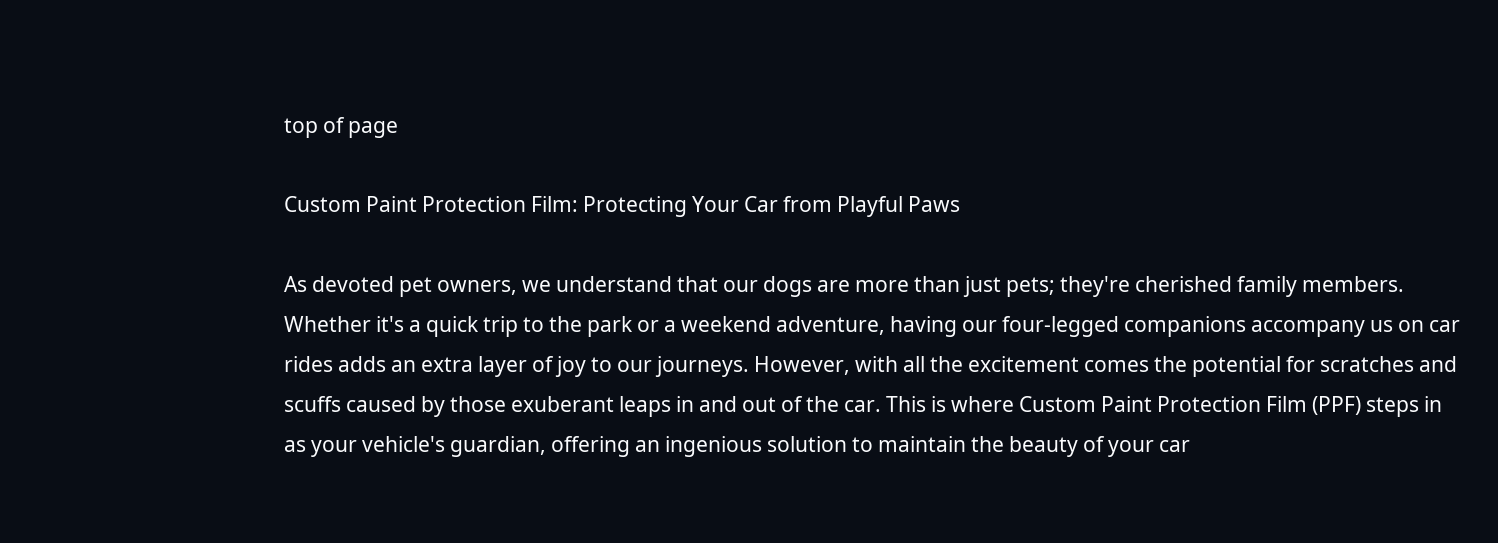top of page

Custom Paint Protection Film: Protecting Your Car from Playful Paws

As devoted pet owners, we understand that our dogs are more than just pets; they're cherished family members. Whether it's a quick trip to the park or a weekend adventure, having our four-legged companions accompany us on car rides adds an extra layer of joy to our journeys. However, with all the excitement comes the potential for scratches and scuffs caused by those exuberant leaps in and out of the car. This is where Custom Paint Protection Film (PPF) steps in as your vehicle's guardian, offering an ingenious solution to maintain the beauty of your car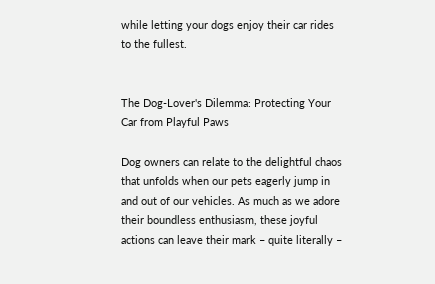while letting your dogs enjoy their car rides to the fullest.


The Dog-Lover's Dilemma: Protecting Your Car from Playful Paws

Dog owners can relate to the delightful chaos that unfolds when our pets eagerly jump in and out of our vehicles. As much as we adore their boundless enthusiasm, these joyful actions can leave their mark – quite literally –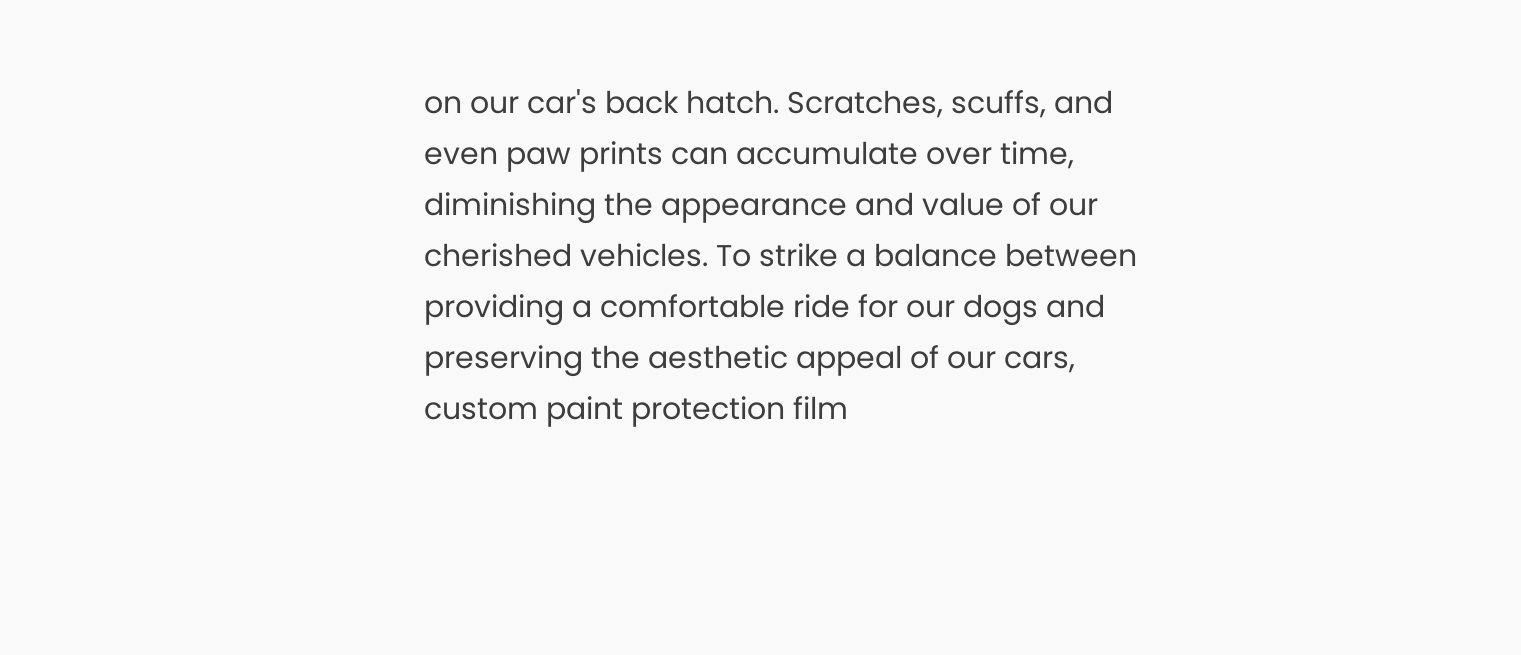on our car's back hatch. Scratches, scuffs, and even paw prints can accumulate over time, diminishing the appearance and value of our cherished vehicles. To strike a balance between providing a comfortable ride for our dogs and preserving the aesthetic appeal of our cars, custom paint protection film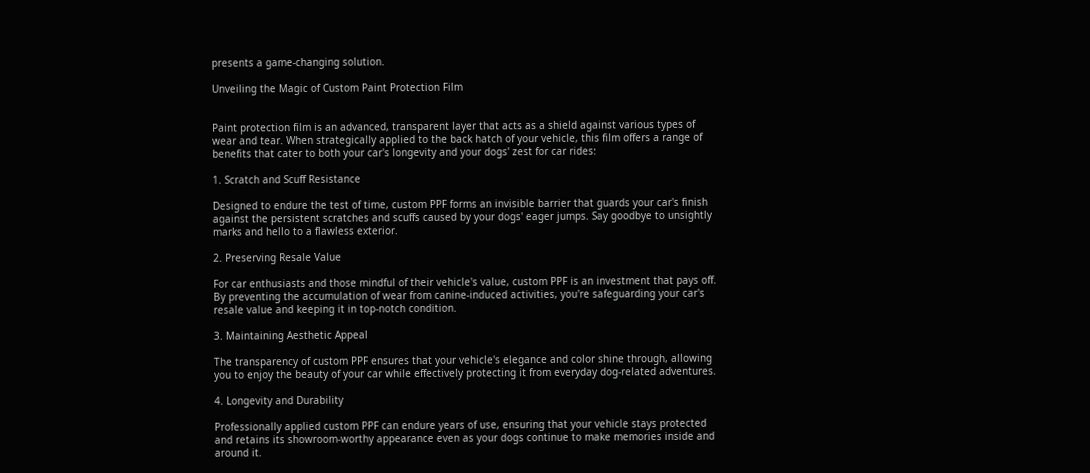presents a game-changing solution.

Unveiling the Magic of Custom Paint Protection Film


Paint protection film is an advanced, transparent layer that acts as a shield against various types of wear and tear. When strategically applied to the back hatch of your vehicle, this film offers a range of benefits that cater to both your car's longevity and your dogs' zest for car rides:

1. Scratch and Scuff Resistance

Designed to endure the test of time, custom PPF forms an invisible barrier that guards your car's finish against the persistent scratches and scuffs caused by your dogs' eager jumps. Say goodbye to unsightly marks and hello to a flawless exterior.

2. Preserving Resale Value

For car enthusiasts and those mindful of their vehicle's value, custom PPF is an investment that pays off. By preventing the accumulation of wear from canine-induced activities, you're safeguarding your car's resale value and keeping it in top-notch condition.

3. Maintaining Aesthetic Appeal

The transparency of custom PPF ensures that your vehicle's elegance and color shine through, allowing you to enjoy the beauty of your car while effectively protecting it from everyday dog-related adventures.

4. Longevity and Durability

Professionally applied custom PPF can endure years of use, ensuring that your vehicle stays protected and retains its showroom-worthy appearance even as your dogs continue to make memories inside and around it.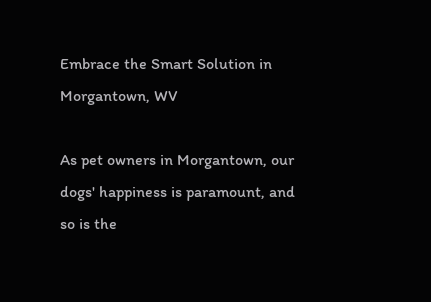Embrace the Smart Solution in Morgantown, WV

As pet owners in Morgantown, our dogs' happiness is paramount, and so is the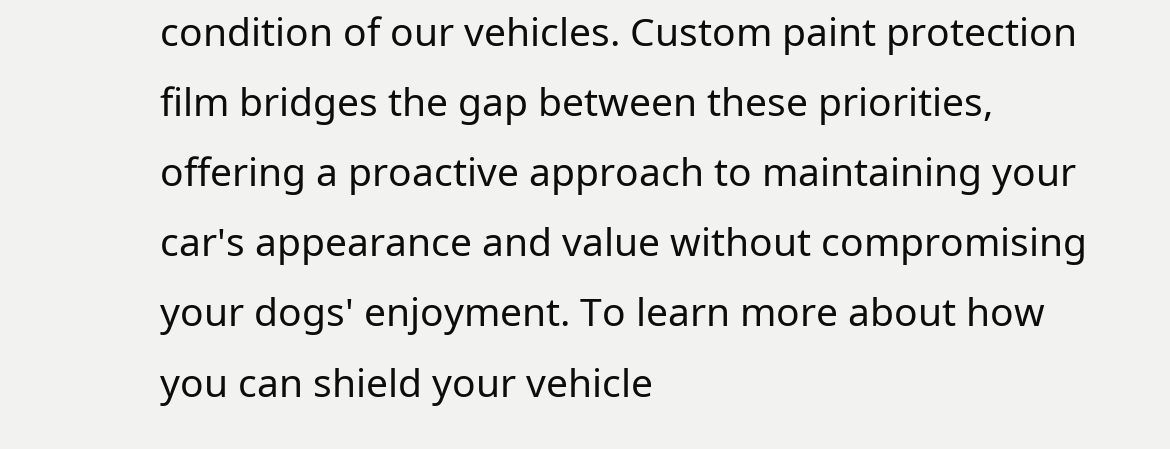condition of our vehicles. Custom paint protection film bridges the gap between these priorities, offering a proactive approach to maintaining your car's appearance and value without compromising your dogs' enjoyment. To learn more about how you can shield your vehicle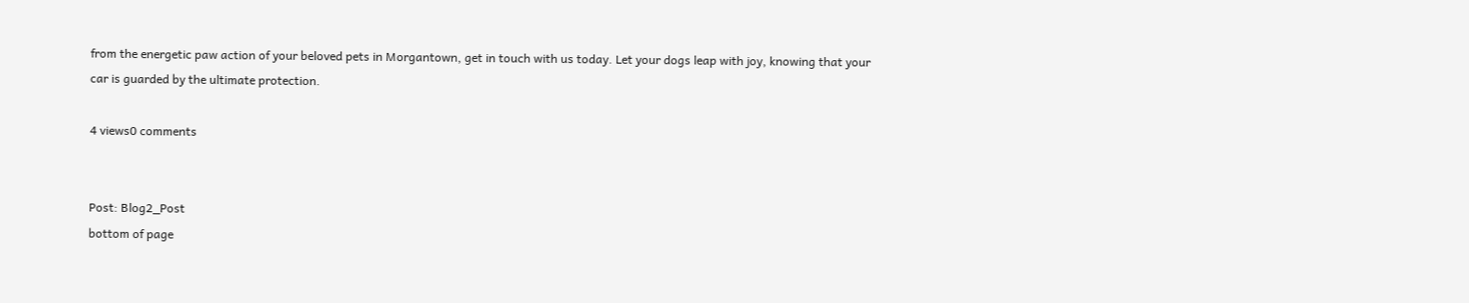from the energetic paw action of your beloved pets in Morgantown, get in touch with us today. Let your dogs leap with joy, knowing that your car is guarded by the ultimate protection.

4 views0 comments


Post: Blog2_Post
bottom of page